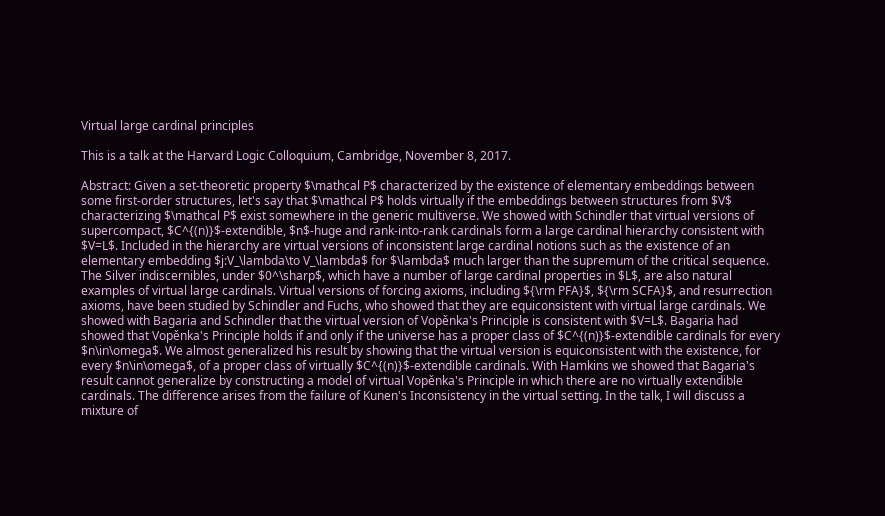Virtual large cardinal principles

This is a talk at the Harvard Logic Colloquium, Cambridge, November 8, 2017.

Abstract: Given a set-theoretic property $\mathcal P$ characterized by the existence of elementary embeddings between some first-order structures, let's say that $\mathcal P$ holds virtually if the embeddings between structures from $V$ characterizing $\mathcal P$ exist somewhere in the generic multiverse. We showed with Schindler that virtual versions of supercompact, $C^{(n)}$-extendible, $n$-huge and rank-into-rank cardinals form a large cardinal hierarchy consistent with $V=L$. Included in the hierarchy are virtual versions of inconsistent large cardinal notions such as the existence of an elementary embedding $j:V_\lambda\to V_\lambda$ for $\lambda$ much larger than the supremum of the critical sequence. The Silver indiscernibles, under $0^\sharp$, which have a number of large cardinal properties in $L$, are also natural examples of virtual large cardinals. Virtual versions of forcing axioms, including ${\rm PFA}$, ${\rm SCFA}$, and resurrection axioms, have been studied by Schindler and Fuchs, who showed that they are equiconsistent with virtual large cardinals. We showed with Bagaria and Schindler that the virtual version of Vopěnka's Principle is consistent with $V=L$. Bagaria had showed that Vopěnka's Principle holds if and only if the universe has a proper class of $C^{(n)}$-extendible cardinals for every $n\in\omega$. We almost generalized his result by showing that the virtual version is equiconsistent with the existence, for every $n\in\omega$, of a proper class of virtually $C^{(n)}$-extendible cardinals. With Hamkins we showed that Bagaria's result cannot generalize by constructing a model of virtual Vopěnka's Principle in which there are no virtually extendible cardinals. The difference arises from the failure of Kunen's Inconsistency in the virtual setting. In the talk, I will discuss a mixture of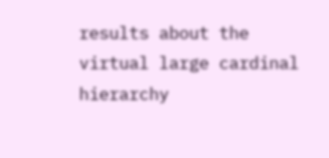results about the virtual large cardinal hierarchy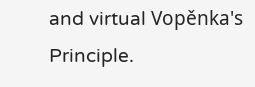and virtual Vopěnka's Principle.